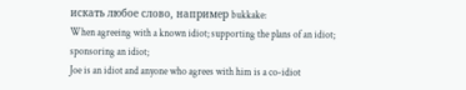искать любое слово, например bukkake:
When agreeing with a known idiot; supporting the plans of an idiot; sponsoring an idiot;
Joe is an idiot and anyone who agrees with him is a co-idiot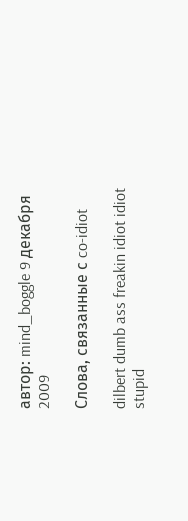автор: mind_boggle 9 декабря 2009

Слова, связанные с co-idiot

dilbert dumb ass freakin idiot idiot stupid